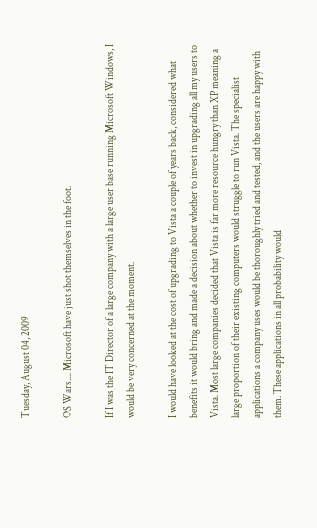Tuesday, August 04, 2009

OS Wars.... Microsoft have just shot themselves in the foot.

If I was the IT Director of a large company with a large user base running Microsoft Windows, I would be very concerned at the moment.

I would have looked at the cost of upgrading to Vista a couple of years back, considered what benefits it would bring and made a decision about whether to invest in upgrading all my users to Vista. Most large companies decided that Vista is far more resource hungry than XP meaning a large proportion of their existing computers would struggle to run Vista. The specialist applications a company uses would be thoroughly tried and tested, and the users are happy with them. These applications in all probability would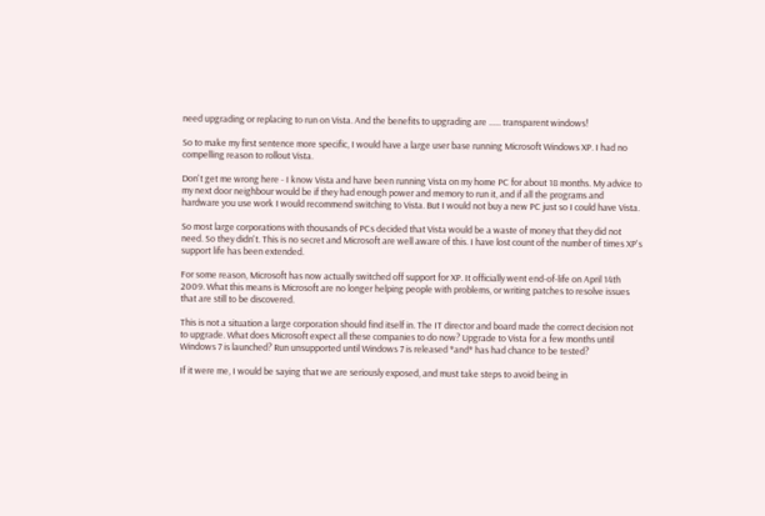need upgrading or replacing to run on Vista. And the benefits to upgrading are ...... transparent windows!

So to make my first sentence more specific, I would have a large user base running Microsoft Windows XP. I had no compelling reason to rollout Vista.

Don't get me wrong here - I know Vista and have been running Vista on my home PC for about 18 months. My advice to my next door neighbour would be if they had enough power and memory to run it, and if all the programs and hardware you use work I would recommend switching to Vista. But I would not buy a new PC just so I could have Vista.

So most large corporations with thousands of PCs decided that Vista would be a waste of money that they did not need. So they didn't. This is no secret and Microsoft are well aware of this. I have lost count of the number of times XP's support life has been extended.

For some reason, Microsoft has now actually switched off support for XP. It officially went end-of-life on April 14th 2009. What this means is Microsoft are no longer helping people with problems, or writing patches to resolve issues that are still to be discovered.

This is not a situation a large corporation should find itself in. The IT director and board made the correct decision not to upgrade. What does Microsoft expect all these companies to do now? Upgrade to Vista for a few months until Windows 7 is launched? Run unsupported until Windows 7 is released *and* has had chance to be tested?

If it were me, I would be saying that we are seriously exposed, and must take steps to avoid being in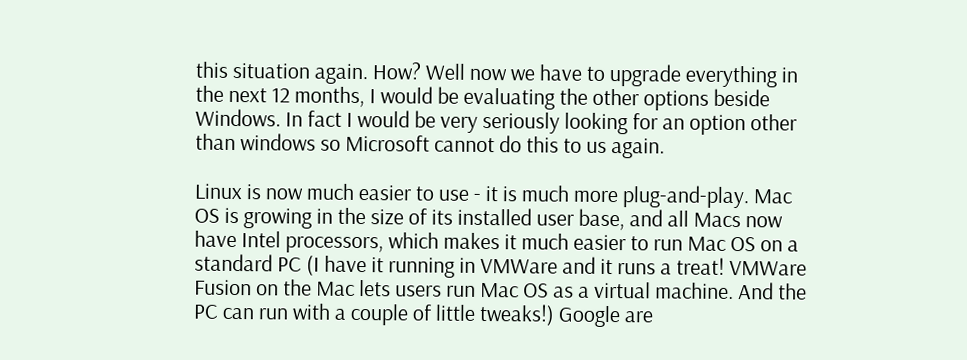this situation again. How? Well now we have to upgrade everything in the next 12 months, I would be evaluating the other options beside Windows. In fact I would be very seriously looking for an option other than windows so Microsoft cannot do this to us again.

Linux is now much easier to use - it is much more plug-and-play. Mac OS is growing in the size of its installed user base, and all Macs now have Intel processors, which makes it much easier to run Mac OS on a standard PC (I have it running in VMWare and it runs a treat! VMWare Fusion on the Mac lets users run Mac OS as a virtual machine. And the PC can run with a couple of little tweaks!) Google are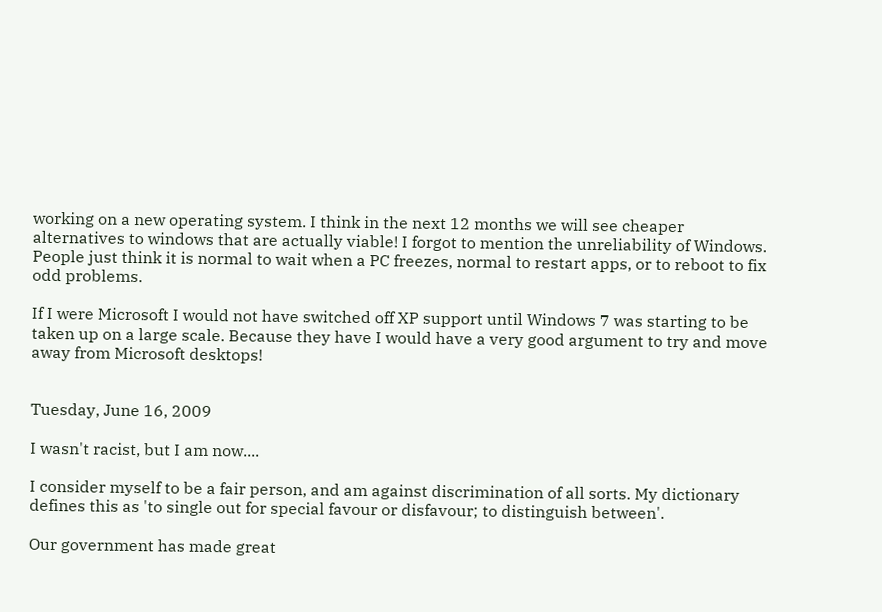working on a new operating system. I think in the next 12 months we will see cheaper alternatives to windows that are actually viable! I forgot to mention the unreliability of Windows. People just think it is normal to wait when a PC freezes, normal to restart apps, or to reboot to fix odd problems.

If I were Microsoft I would not have switched off XP support until Windows 7 was starting to be taken up on a large scale. Because they have I would have a very good argument to try and move away from Microsoft desktops!


Tuesday, June 16, 2009

I wasn't racist, but I am now....

I consider myself to be a fair person, and am against discrimination of all sorts. My dictionary defines this as 'to single out for special favour or disfavour; to distinguish between'.

Our government has made great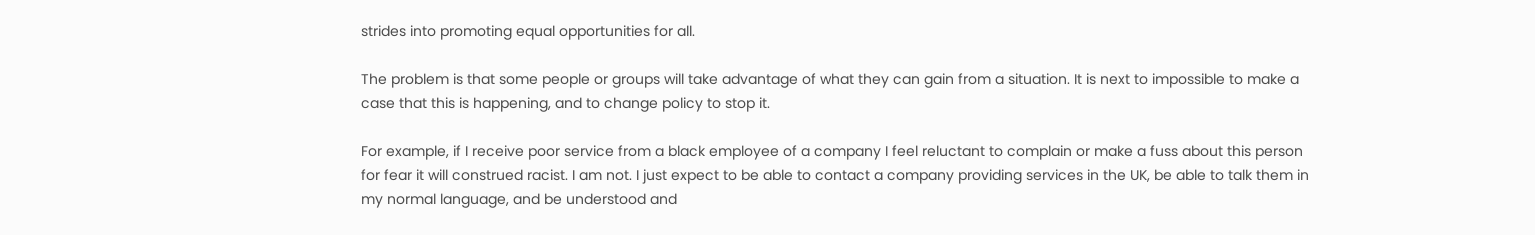strides into promoting equal opportunities for all.

The problem is that some people or groups will take advantage of what they can gain from a situation. It is next to impossible to make a case that this is happening, and to change policy to stop it.

For example, if I receive poor service from a black employee of a company I feel reluctant to complain or make a fuss about this person for fear it will construed racist. I am not. I just expect to be able to contact a company providing services in the UK, be able to talk them in my normal language, and be understood and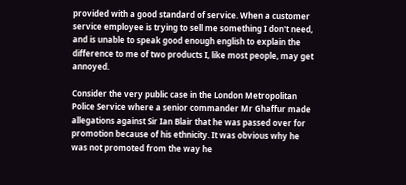provided with a good standard of service. When a customer service employee is trying to sell me something I don't need, and is unable to speak good enough english to explain the difference to me of two products I, like most people, may get annoyed.

Consider the very public case in the London Metropolitan Police Service where a senior commander Mr Ghaffur made allegations against Sir Ian Blair that he was passed over for promotion because of his ethnicity. It was obvious why he was not promoted from the way he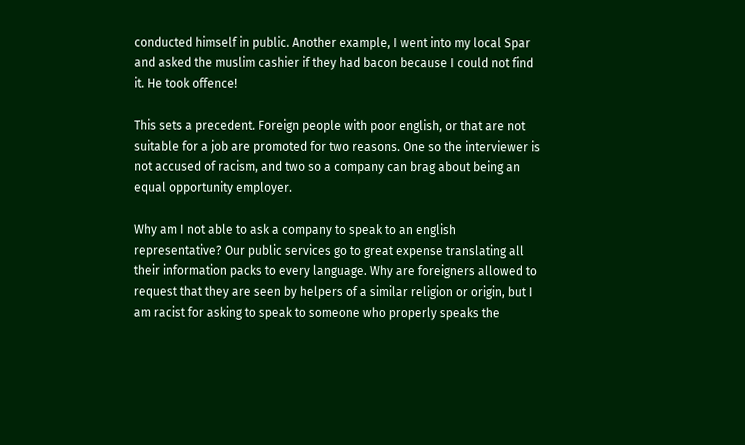conducted himself in public. Another example, I went into my local Spar and asked the muslim cashier if they had bacon because I could not find it. He took offence!

This sets a precedent. Foreign people with poor english, or that are not suitable for a job are promoted for two reasons. One so the interviewer is not accused of racism, and two so a company can brag about being an equal opportunity employer.

Why am I not able to ask a company to speak to an english representative? Our public services go to great expense translating all their information packs to every language. Why are foreigners allowed to request that they are seen by helpers of a similar religion or origin, but I am racist for asking to speak to someone who properly speaks the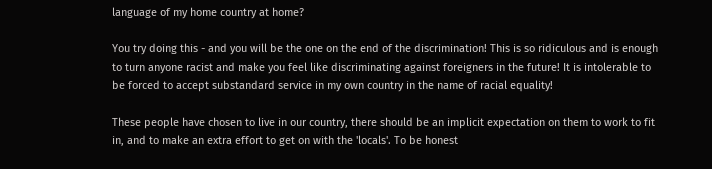language of my home country at home?

You try doing this - and you will be the one on the end of the discrimination! This is so ridiculous and is enough to turn anyone racist and make you feel like discriminating against foreigners in the future! It is intolerable to be forced to accept substandard service in my own country in the name of racial equality!

These people have chosen to live in our country, there should be an implicit expectation on them to work to fit in, and to make an extra effort to get on with the 'locals'. To be honest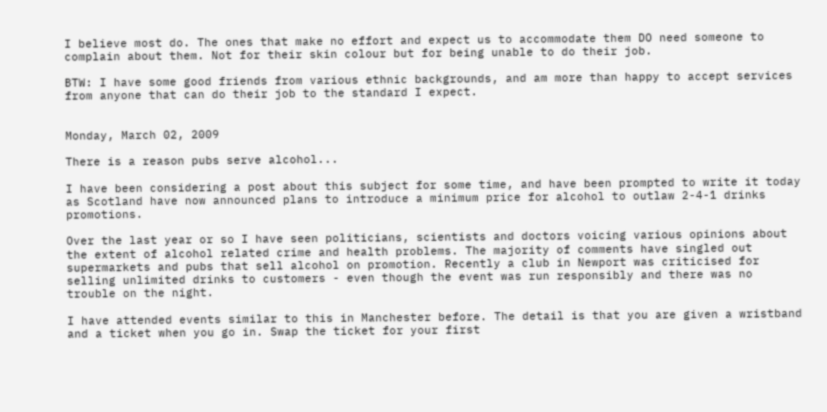I believe most do. The ones that make no effort and expect us to accommodate them DO need someone to complain about them. Not for their skin colour but for being unable to do their job.

BTW: I have some good friends from various ethnic backgrounds, and am more than happy to accept services from anyone that can do their job to the standard I expect.


Monday, March 02, 2009

There is a reason pubs serve alcohol...

I have been considering a post about this subject for some time, and have been prompted to write it today as Scotland have now announced plans to introduce a minimum price for alcohol to outlaw 2-4-1 drinks promotions.

Over the last year or so I have seen politicians, scientists and doctors voicing various opinions about the extent of alcohol related crime and health problems. The majority of comments have singled out supermarkets and pubs that sell alcohol on promotion. Recently a club in Newport was criticised for selling unlimited drinks to customers - even though the event was run responsibly and there was no trouble on the night.

I have attended events similar to this in Manchester before. The detail is that you are given a wristband and a ticket when you go in. Swap the ticket for your first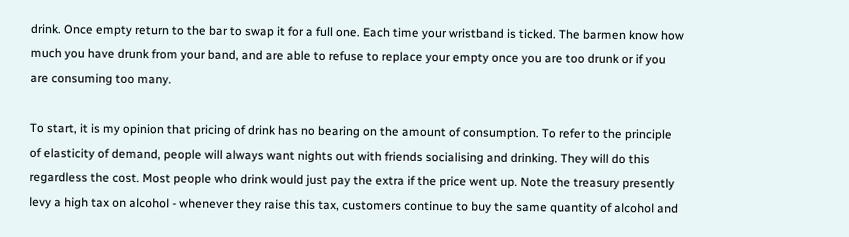drink. Once empty return to the bar to swap it for a full one. Each time your wristband is ticked. The barmen know how much you have drunk from your band, and are able to refuse to replace your empty once you are too drunk or if you are consuming too many.

To start, it is my opinion that pricing of drink has no bearing on the amount of consumption. To refer to the principle of elasticity of demand, people will always want nights out with friends socialising and drinking. They will do this regardless the cost. Most people who drink would just pay the extra if the price went up. Note the treasury presently levy a high tax on alcohol - whenever they raise this tax, customers continue to buy the same quantity of alcohol and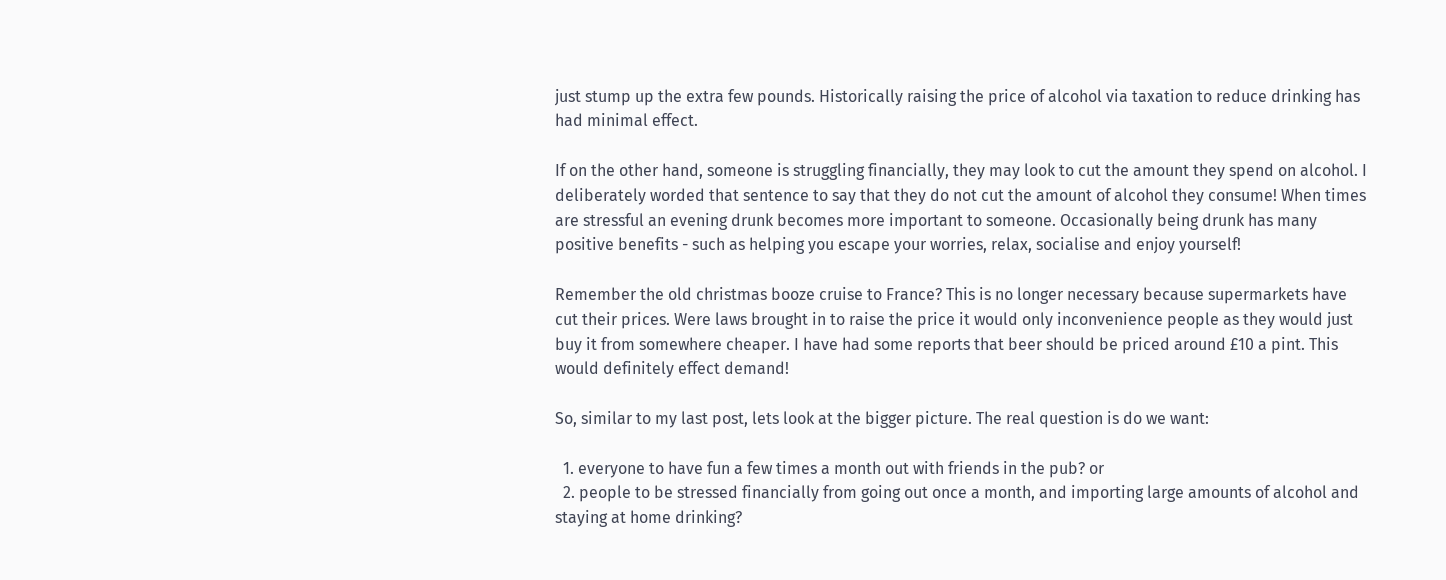just stump up the extra few pounds. Historically raising the price of alcohol via taxation to reduce drinking has had minimal effect.

If on the other hand, someone is struggling financially, they may look to cut the amount they spend on alcohol. I deliberately worded that sentence to say that they do not cut the amount of alcohol they consume! When times are stressful an evening drunk becomes more important to someone. Occasionally being drunk has many positive benefits - such as helping you escape your worries, relax, socialise and enjoy yourself!

Remember the old christmas booze cruise to France? This is no longer necessary because supermarkets have cut their prices. Were laws brought in to raise the price it would only inconvenience people as they would just buy it from somewhere cheaper. I have had some reports that beer should be priced around £10 a pint. This would definitely effect demand!

So, similar to my last post, lets look at the bigger picture. The real question is do we want:

  1. everyone to have fun a few times a month out with friends in the pub? or
  2. people to be stressed financially from going out once a month, and importing large amounts of alcohol and staying at home drinking?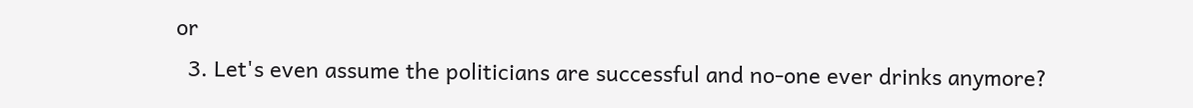or
  3. Let's even assume the politicians are successful and no-one ever drinks anymore?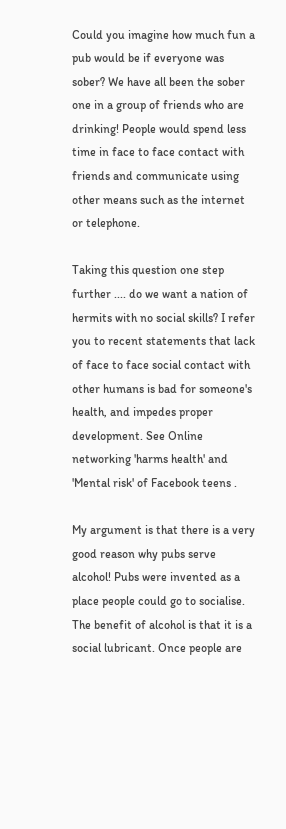Could you imagine how much fun a pub would be if everyone was sober? We have all been the sober one in a group of friends who are drinking! People would spend less time in face to face contact with friends and communicate using other means such as the internet or telephone.

Taking this question one step further .... do we want a nation of hermits with no social skills? I refer you to recent statements that lack of face to face social contact with other humans is bad for someone's health, and impedes proper development. See Online networking 'harms health' and 'Mental risk' of Facebook teens .

My argument is that there is a very good reason why pubs serve alcohol! Pubs were invented as a place people could go to socialise. The benefit of alcohol is that it is a social lubricant. Once people are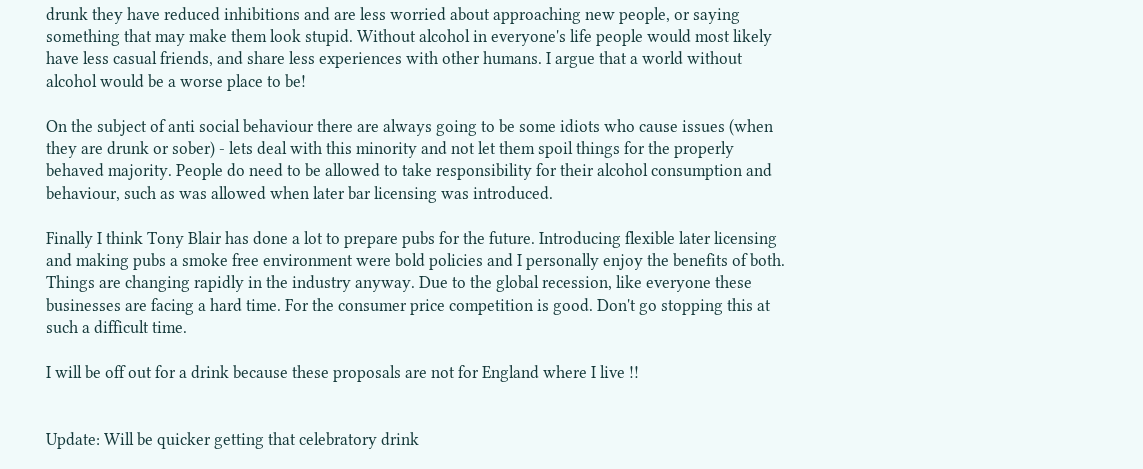drunk they have reduced inhibitions and are less worried about approaching new people, or saying something that may make them look stupid. Without alcohol in everyone's life people would most likely have less casual friends, and share less experiences with other humans. I argue that a world without alcohol would be a worse place to be!

On the subject of anti social behaviour there are always going to be some idiots who cause issues (when they are drunk or sober) - lets deal with this minority and not let them spoil things for the properly behaved majority. People do need to be allowed to take responsibility for their alcohol consumption and behaviour, such as was allowed when later bar licensing was introduced.

Finally I think Tony Blair has done a lot to prepare pubs for the future. Introducing flexible later licensing and making pubs a smoke free environment were bold policies and I personally enjoy the benefits of both. Things are changing rapidly in the industry anyway. Due to the global recession, like everyone these businesses are facing a hard time. For the consumer price competition is good. Don't go stopping this at such a difficult time.

I will be off out for a drink because these proposals are not for England where I live !!


Update: Will be quicker getting that celebratory drink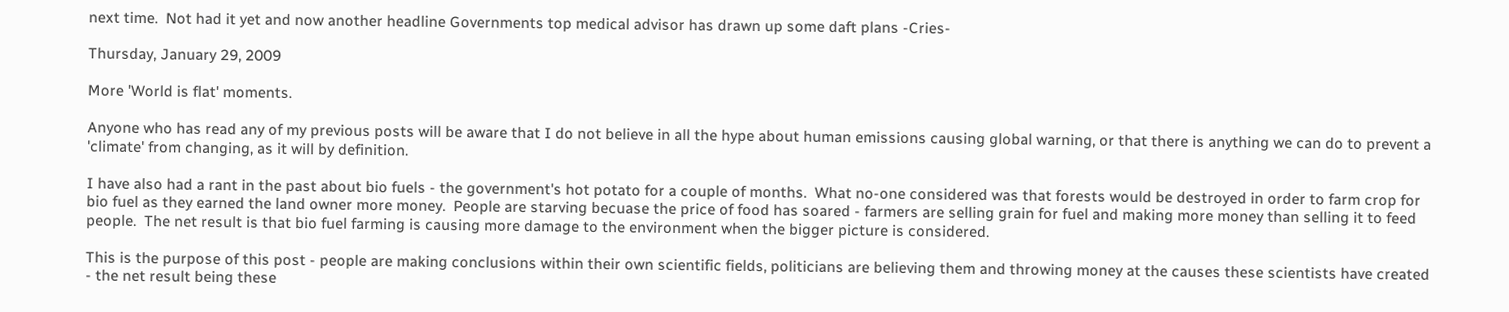next time.  Not had it yet and now another headline Governments top medical advisor has drawn up some daft plans -Cries-

Thursday, January 29, 2009

More 'World is flat' moments.

Anyone who has read any of my previous posts will be aware that I do not believe in all the hype about human emissions causing global warning, or that there is anything we can do to prevent a 'climate' from changing, as it will by definition.

I have also had a rant in the past about bio fuels - the government's hot potato for a couple of months.  What no-one considered was that forests would be destroyed in order to farm crop for bio fuel as they earned the land owner more money.  People are starving becuase the price of food has soared - farmers are selling grain for fuel and making more money than selling it to feed people.  The net result is that bio fuel farming is causing more damage to the environment when the bigger picture is considered.

This is the purpose of this post - people are making conclusions within their own scientific fields, politicians are believing them and throwing money at the causes these scientists have created - the net result being these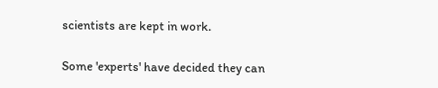scientists are kept in work.

Some 'experts' have decided they can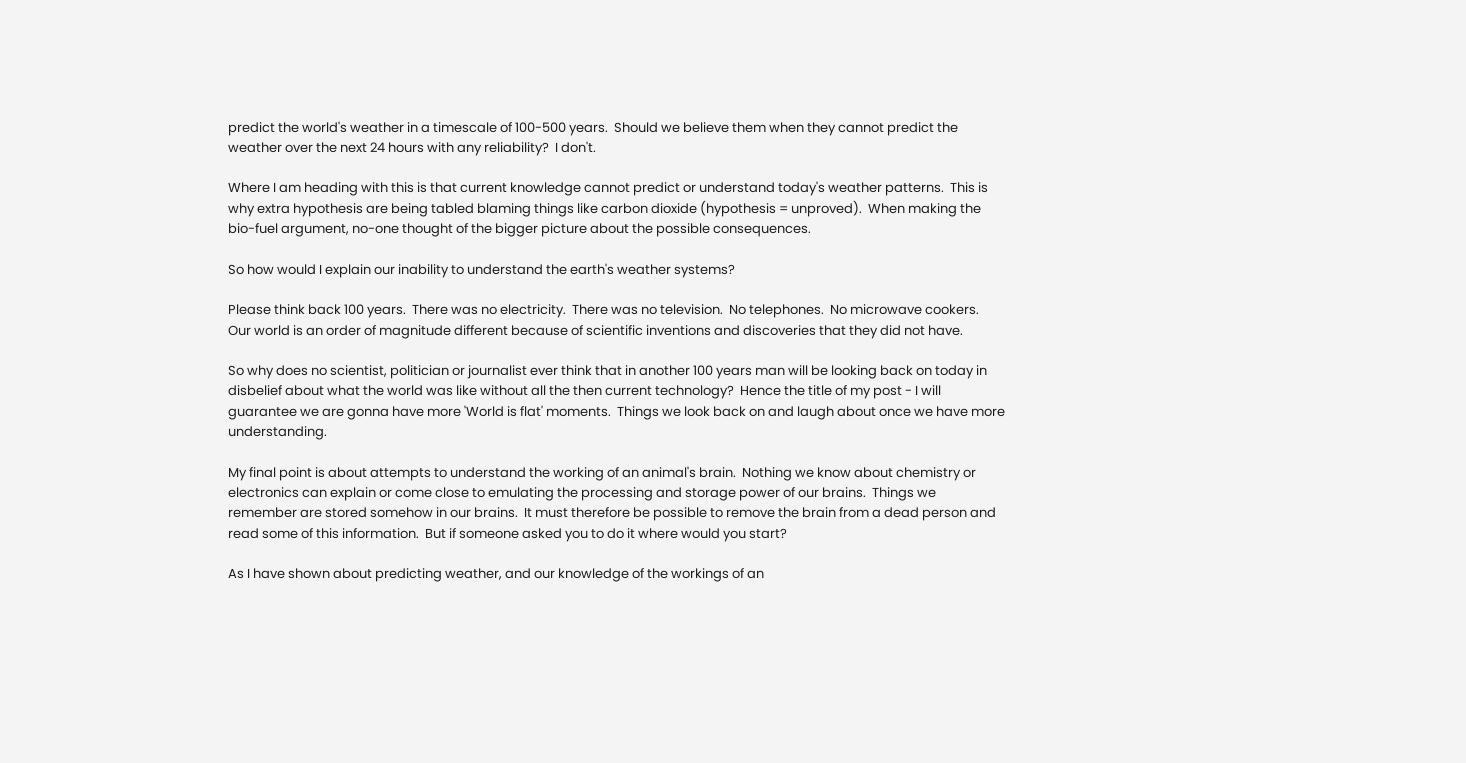predict the world's weather in a timescale of 100-500 years.  Should we believe them when they cannot predict the weather over the next 24 hours with any reliability?  I don't.

Where I am heading with this is that current knowledge cannot predict or understand today's weather patterns.  This is why extra hypothesis are being tabled blaming things like carbon dioxide (hypothesis = unproved).  When making the bio-fuel argument, no-one thought of the bigger picture about the possible consequences.

So how would I explain our inability to understand the earth's weather systems?

Please think back 100 years.  There was no electricity.  There was no television.  No telephones.  No microwave cookers.  Our world is an order of magnitude different because of scientific inventions and discoveries that they did not have.

So why does no scientist, politician or journalist ever think that in another 100 years man will be looking back on today in disbelief about what the world was like without all the then current technology?  Hence the title of my post - I will guarantee we are gonna have more 'World is flat' moments.  Things we look back on and laugh about once we have more understanding.

My final point is about attempts to understand the working of an animal's brain.  Nothing we know about chemistry or electronics can explain or come close to emulating the processing and storage power of our brains.  Things we remember are stored somehow in our brains.  It must therefore be possible to remove the brain from a dead person and read some of this information.  But if someone asked you to do it where would you start?

As I have shown about predicting weather, and our knowledge of the workings of an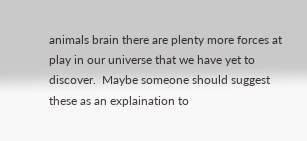animals brain there are plenty more forces at play in our universe that we have yet to discover.  Maybe someone should suggest these as an explaination to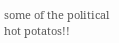some of the political hot potatos!!